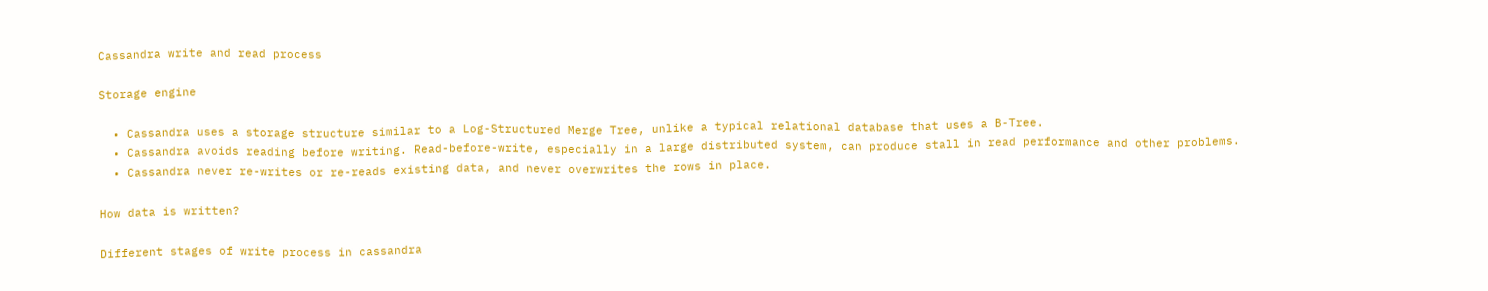Cassandra write and read process

Storage engine

  • Cassandra uses a storage structure similar to a Log-Structured Merge Tree, unlike a typical relational database that uses a B-Tree.
  • Cassandra avoids reading before writing. Read-before-write, especially in a large distributed system, can produce stall in read performance and other problems.
  • Cassandra never re-writes or re-reads existing data, and never overwrites the rows in place.

How data is written?

Different stages of write process in cassandra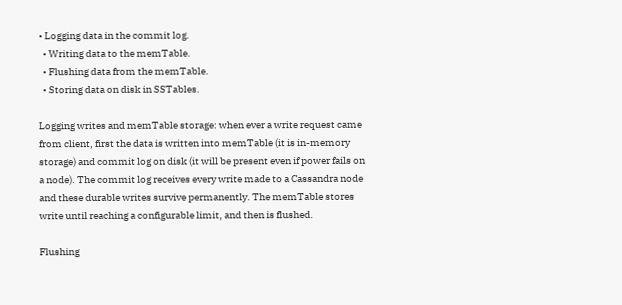• Logging data in the commit log.
  • Writing data to the memTable.
  • Flushing data from the memTable.
  • Storing data on disk in SSTables.

Logging writes and memTable storage: when ever a write request came from client, first the data is written into memTable (it is in-memory storage) and commit log on disk (it will be present even if power fails on a node). The commit log receives every write made to a Cassandra node and these durable writes survive permanently. The memTable stores write until reaching a configurable limit, and then is flushed.

Flushing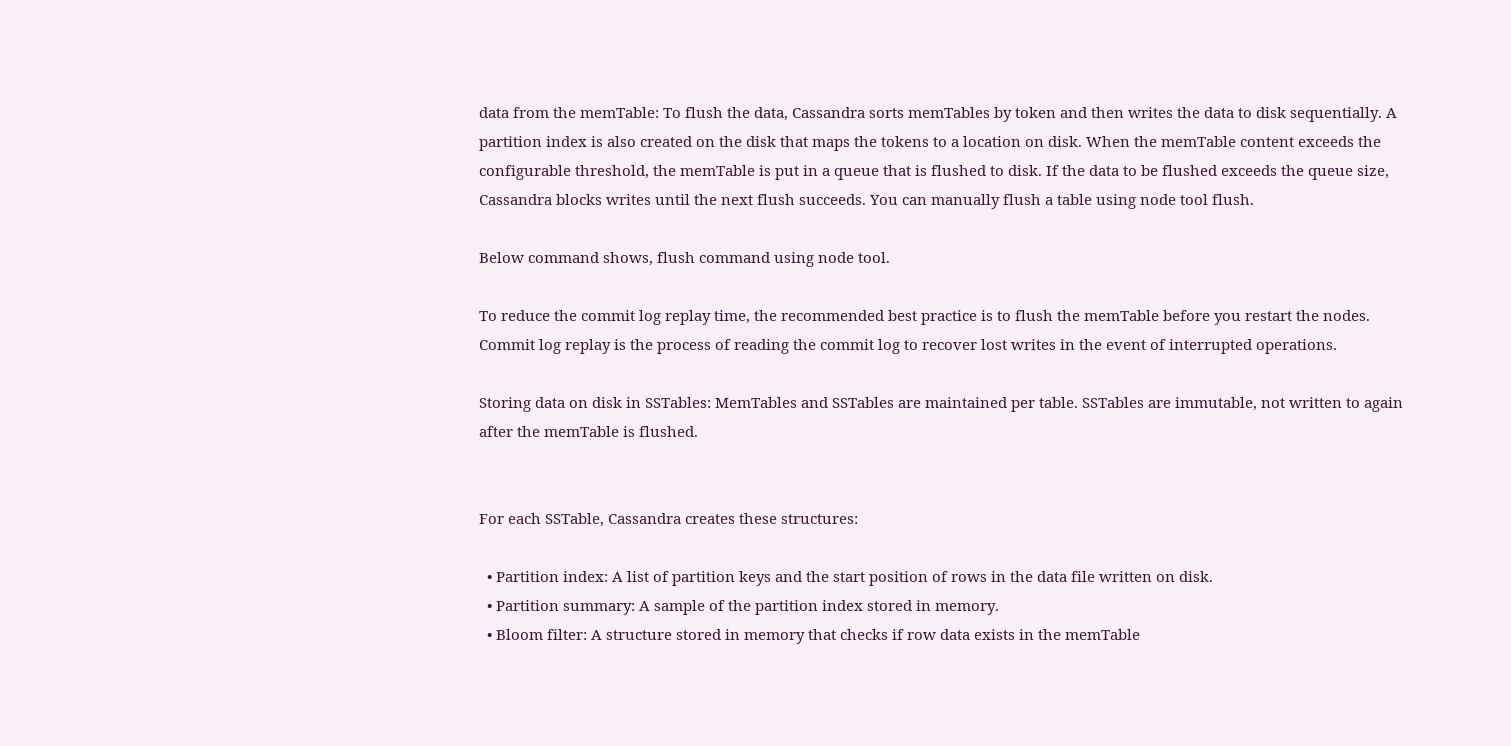data from the memTable: To flush the data, Cassandra sorts memTables by token and then writes the data to disk sequentially. A partition index is also created on the disk that maps the tokens to a location on disk. When the memTable content exceeds the configurable threshold, the memTable is put in a queue that is flushed to disk. If the data to be flushed exceeds the queue size, Cassandra blocks writes until the next flush succeeds. You can manually flush a table using node tool flush.

Below command shows, flush command using node tool.

To reduce the commit log replay time, the recommended best practice is to flush the memTable before you restart the nodes. Commit log replay is the process of reading the commit log to recover lost writes in the event of interrupted operations.

Storing data on disk in SSTables: MemTables and SSTables are maintained per table. SSTables are immutable, not written to again after the memTable is flushed.


For each SSTable, Cassandra creates these structures:

  • Partition index: A list of partition keys and the start position of rows in the data file written on disk.
  • Partition summary: A sample of the partition index stored in memory.
  • Bloom filter: A structure stored in memory that checks if row data exists in the memTable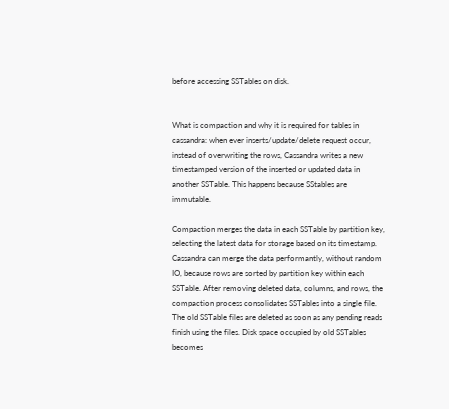before accessing SSTables on disk.


What is compaction and why it is required for tables in cassandra: when ever inserts/update/delete request occur, instead of overwriting the rows, Cassandra writes a new timestamped version of the inserted or updated data in another SSTable. This happens because SStables are immutable.

Compaction merges the data in each SSTable by partition key, selecting the latest data for storage based on its timestamp. Cassandra can merge the data performantly, without random IO, because rows are sorted by partition key within each SSTable. After removing deleted data, columns, and rows, the compaction process consolidates SSTables into a single file. The old SSTable files are deleted as soon as any pending reads finish using the files. Disk space occupied by old SSTables becomes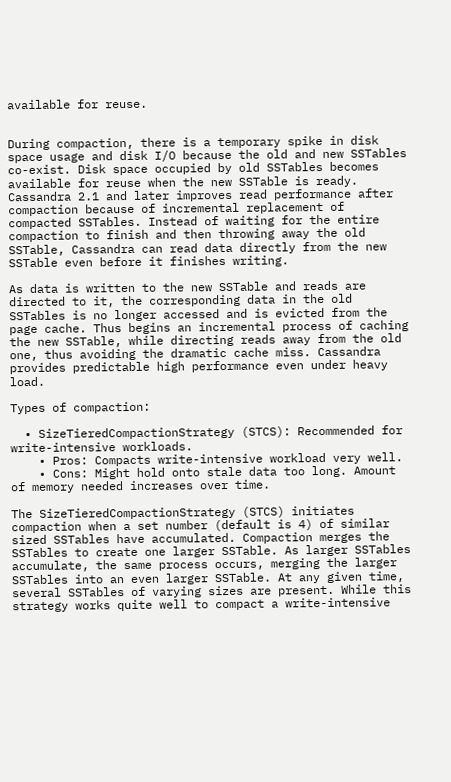available for reuse.


During compaction, there is a temporary spike in disk space usage and disk I/O because the old and new SSTables co-exist. Disk space occupied by old SSTables becomes available for reuse when the new SSTable is ready. Cassandra 2.1 and later improves read performance after compaction because of incremental replacement of compacted SSTables. Instead of waiting for the entire compaction to finish and then throwing away the old SSTable, Cassandra can read data directly from the new SSTable even before it finishes writing.

As data is written to the new SSTable and reads are directed to it, the corresponding data in the old SSTables is no longer accessed and is evicted from the page cache. Thus begins an incremental process of caching the new SSTable, while directing reads away from the old one, thus avoiding the dramatic cache miss. Cassandra provides predictable high performance even under heavy load.

Types of compaction:

  • SizeTieredCompactionStrategy (STCS): Recommended for write-intensive workloads.
    • Pros: Compacts write-intensive workload very well.
    • Cons: Might hold onto stale data too long. Amount of memory needed increases over time.

The SizeTieredCompactionStrategy (STCS) initiates compaction when a set number (default is 4) of similar sized SSTables have accumulated. Compaction merges the SSTables to create one larger SSTable. As larger SSTables accumulate, the same process occurs, merging the larger SSTables into an even larger SSTable. At any given time, several SSTables of varying sizes are present. While this strategy works quite well to compact a write-intensive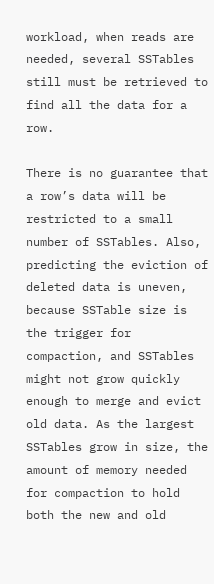workload, when reads are needed, several SSTables still must be retrieved to find all the data for a row.

There is no guarantee that a row’s data will be restricted to a small number of SSTables. Also, predicting the eviction of deleted data is uneven, because SSTable size is the trigger for compaction, and SSTables might not grow quickly enough to merge and evict old data. As the largest SSTables grow in size, the amount of memory needed for compaction to hold both the new and old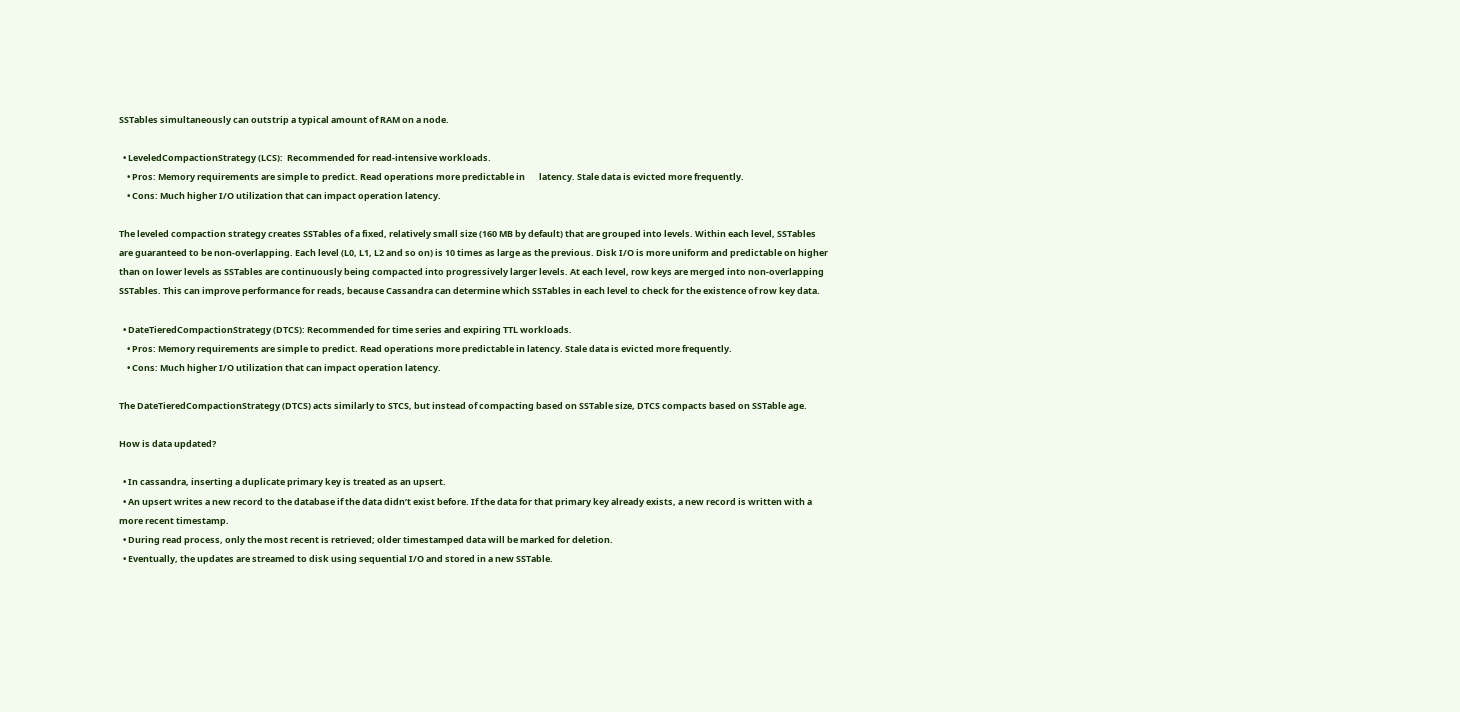SSTables simultaneously can outstrip a typical amount of RAM on a node.

  • LeveledCompactionStrategy (LCS):  Recommended for read-intensive workloads.
    • Pros: Memory requirements are simple to predict. Read operations more predictable in       latency. Stale data is evicted more frequently.
    • Cons: Much higher I/O utilization that can impact operation latency.

The leveled compaction strategy creates SSTables of a fixed, relatively small size (160 MB by default) that are grouped into levels. Within each level, SSTables are guaranteed to be non-overlapping. Each level (L0, L1, L2 and so on) is 10 times as large as the previous. Disk I/O is more uniform and predictable on higher than on lower levels as SSTables are continuously being compacted into progressively larger levels. At each level, row keys are merged into non-overlapping SSTables. This can improve performance for reads, because Cassandra can determine which SSTables in each level to check for the existence of row key data.

  • DateTieredCompactionStrategy (DTCS): Recommended for time series and expiring TTL workloads.
    • Pros: Memory requirements are simple to predict. Read operations more predictable in latency. Stale data is evicted more frequently.
    • Cons: Much higher I/O utilization that can impact operation latency.

The DateTieredCompactionStrategy (DTCS) acts similarly to STCS, but instead of compacting based on SSTable size, DTCS compacts based on SSTable age.

How is data updated?

  • In cassandra, inserting a duplicate primary key is treated as an upsert.
  • An upsert writes a new record to the database if the data didn’t exist before. If the data for that primary key already exists, a new record is written with a more recent timestamp.
  • During read process, only the most recent is retrieved; older timestamped data will be marked for deletion.
  • Eventually, the updates are streamed to disk using sequential I/O and stored in a new SSTable.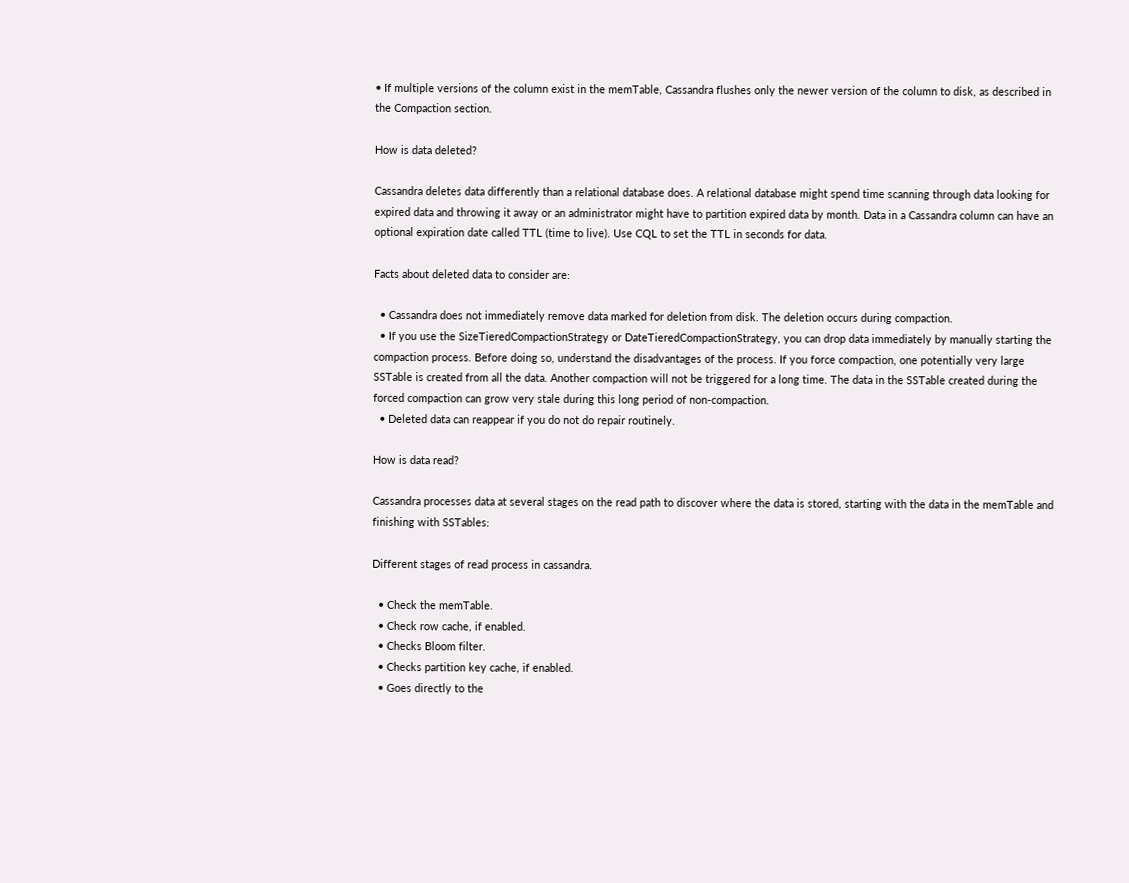• If multiple versions of the column exist in the memTable, Cassandra flushes only the newer version of the column to disk, as described in the Compaction section.

How is data deleted?

Cassandra deletes data differently than a relational database does. A relational database might spend time scanning through data looking for expired data and throwing it away or an administrator might have to partition expired data by month. Data in a Cassandra column can have an optional expiration date called TTL (time to live). Use CQL to set the TTL in seconds for data.

Facts about deleted data to consider are:

  • Cassandra does not immediately remove data marked for deletion from disk. The deletion occurs during compaction.
  • If you use the SizeTieredCompactionStrategy or DateTieredCompactionStrategy, you can drop data immediately by manually starting the compaction process. Before doing so, understand the disadvantages of the process. If you force compaction, one potentially very large SSTable is created from all the data. Another compaction will not be triggered for a long time. The data in the SSTable created during the forced compaction can grow very stale during this long period of non-compaction.
  • Deleted data can reappear if you do not do repair routinely.

How is data read?

Cassandra processes data at several stages on the read path to discover where the data is stored, starting with the data in the memTable and finishing with SSTables:

Different stages of read process in cassandra.

  • Check the memTable.
  • Check row cache, if enabled.
  • Checks Bloom filter.
  • Checks partition key cache, if enabled.
  • Goes directly to the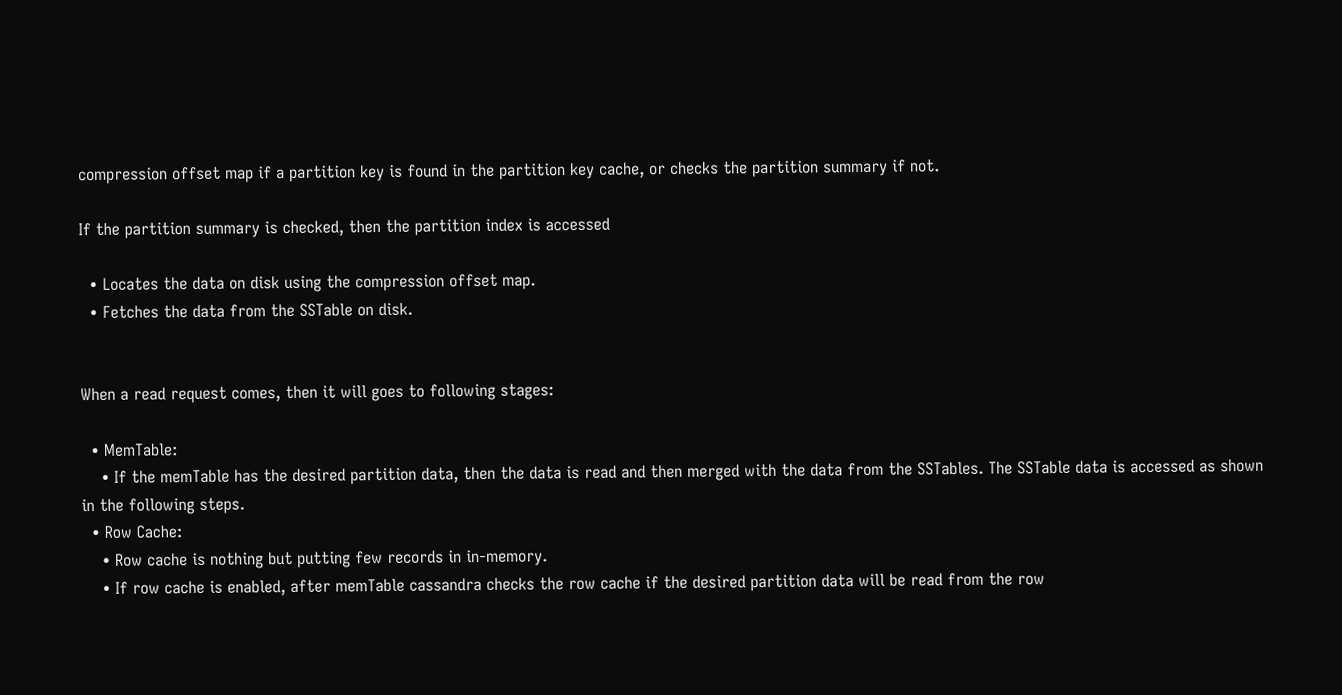compression offset map if a partition key is found in the partition key cache, or checks the partition summary if not.

If the partition summary is checked, then the partition index is accessed

  • Locates the data on disk using the compression offset map.
  • Fetches the data from the SSTable on disk.


When a read request comes, then it will goes to following stages:

  • MemTable:
    • If the memTable has the desired partition data, then the data is read and then merged with the data from the SSTables. The SSTable data is accessed as shown in the following steps.
  • Row Cache:
    • Row cache is nothing but putting few records in in-memory.
    • If row cache is enabled, after memTable cassandra checks the row cache if the desired partition data will be read from the row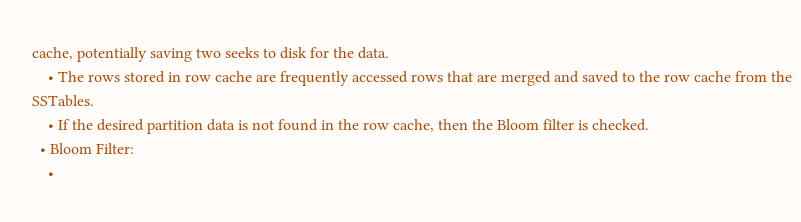cache, potentially saving two seeks to disk for the data.
    • The rows stored in row cache are frequently accessed rows that are merged and saved to the row cache from the SSTables.
    • If the desired partition data is not found in the row cache, then the Bloom filter is checked.
  • Bloom Filter:
    •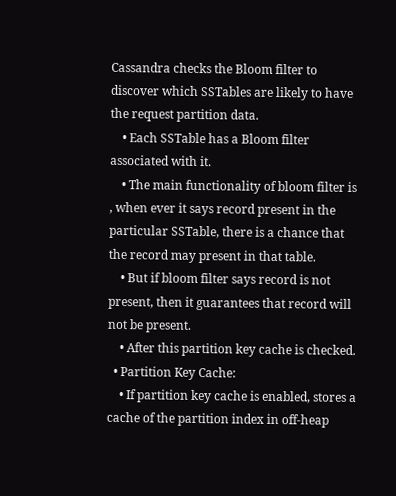Cassandra checks the Bloom filter to discover which SSTables are likely to have the request partition data.
    • Each SSTable has a Bloom filter associated with it.
    • The main functionality of bloom filter is , when ever it says record present in the particular SSTable, there is a chance that the record may present in that table.
    • But if bloom filter says record is not present, then it guarantees that record will not be present.
    • After this partition key cache is checked.
  • Partition Key Cache:
    • If partition key cache is enabled, stores a cache of the partition index in off-heap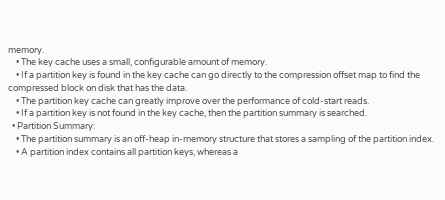memory.
    • The key cache uses a small, configurable amount of memory.
    • If a partition key is found in the key cache can go directly to the compression offset map to find the compressed block on disk that has the data.
    • The partition key cache can greatly improve over the performance of cold-start reads.
    • If a partition key is not found in the key cache, then the partition summary is searched.
  • Partition Summary:
    • The partition summary is an off-heap in-memory structure that stores a sampling of the partition index.
    • A partition index contains all partition keys, whereas a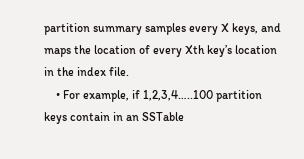partition summary samples every X keys, and maps the location of every Xth key’s location in the index file.
    • For example, if 1,2,3,4…..100 partition keys contain in an SSTable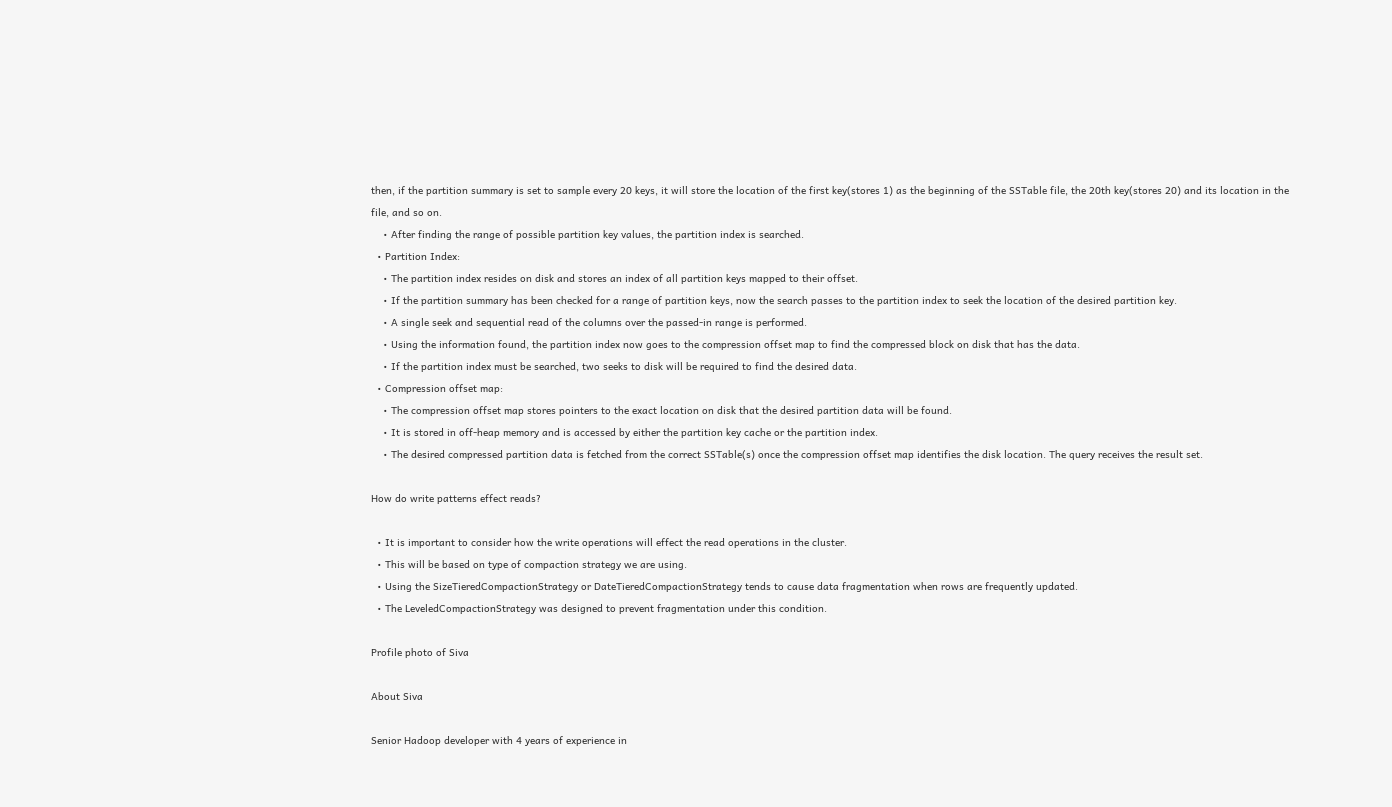then, if the partition summary is set to sample every 20 keys, it will store the location of the first key(stores 1) as the beginning of the SSTable file, the 20th key(stores 20) and its location in the file, and so on.
    • After finding the range of possible partition key values, the partition index is searched.
  • Partition Index:
    • The partition index resides on disk and stores an index of all partition keys mapped to their offset.
    • If the partition summary has been checked for a range of partition keys, now the search passes to the partition index to seek the location of the desired partition key.
    • A single seek and sequential read of the columns over the passed-in range is performed.
    • Using the information found, the partition index now goes to the compression offset map to find the compressed block on disk that has the data.
    • If the partition index must be searched, two seeks to disk will be required to find the desired data.
  • Compression offset map:
    • The compression offset map stores pointers to the exact location on disk that the desired partition data will be found.
    • It is stored in off-heap memory and is accessed by either the partition key cache or the partition index.
    • The desired compressed partition data is fetched from the correct SSTable(s) once the compression offset map identifies the disk location. The query receives the result set.

How do write patterns effect reads?

  • It is important to consider how the write operations will effect the read operations in the cluster.
  • This will be based on type of compaction strategy we are using.
  • Using the SizeTieredCompactionStrategy or DateTieredCompactionStrategy tends to cause data fragmentation when rows are frequently updated.
  • The LeveledCompactionStrategy was designed to prevent fragmentation under this condition.

Profile photo of Siva

About Siva

Senior Hadoop developer with 4 years of experience in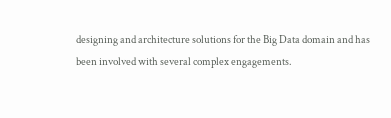designing and architecture solutions for the Big Data domain and has been involved with several complex engagements.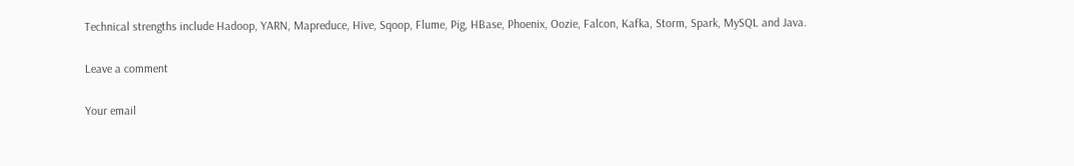Technical strengths include Hadoop, YARN, Mapreduce, Hive, Sqoop, Flume, Pig, HBase, Phoenix, Oozie, Falcon, Kafka, Storm, Spark, MySQL and Java.

Leave a comment

Your email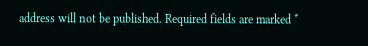address will not be published. Required fields are marked *